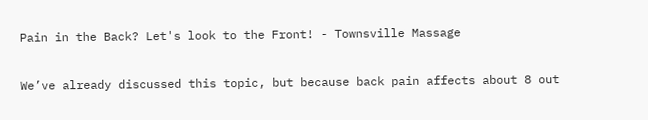Pain in the Back? Let's look to the Front! - Townsville Massage

We’ve already discussed this topic, but because back pain affects about 8 out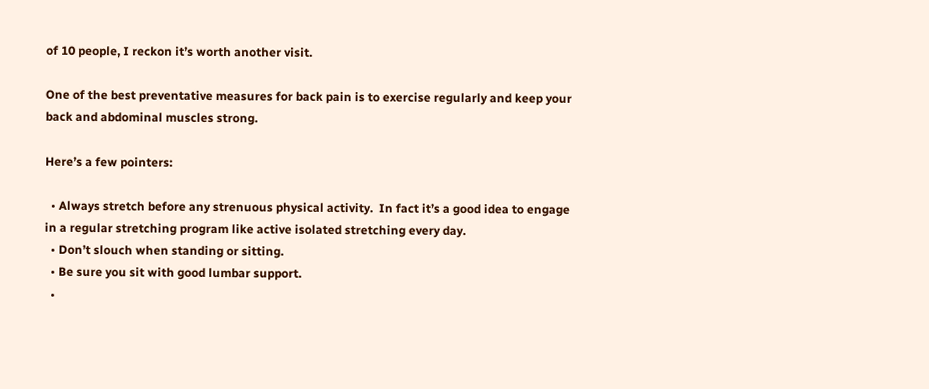of 10 people, I reckon it’s worth another visit.

One of the best preventative measures for back pain is to exercise regularly and keep your back and abdominal muscles strong.

Here’s a few pointers:

  • Always stretch before any strenuous physical activity.  In fact it’s a good idea to engage in a regular stretching program like active isolated stretching every day.
  • Don’t slouch when standing or sitting.
  • Be sure you sit with good lumbar support.
  •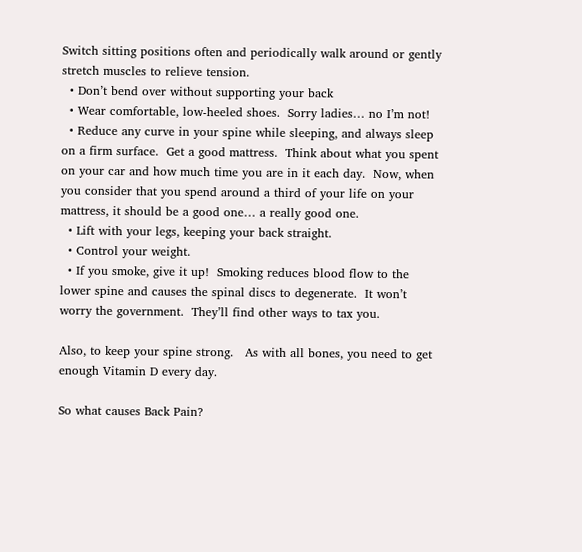Switch sitting positions often and periodically walk around or gently stretch muscles to relieve tension.
  • Don’t bend over without supporting your back
  • Wear comfortable, low-heeled shoes.  Sorry ladies… no I’m not!
  • Reduce any curve in your spine while sleeping, and always sleep on a firm surface.  Get a good mattress.  Think about what you spent on your car and how much time you are in it each day.  Now, when you consider that you spend around a third of your life on your mattress, it should be a good one… a really good one.
  • Lift with your legs, keeping your back straight.
  • Control your weight.
  • If you smoke, give it up!  Smoking reduces blood flow to the lower spine and causes the spinal discs to degenerate.  It won’t worry the government.  They’ll find other ways to tax you.

Also, to keep your spine strong.   As with all bones, you need to get enough Vitamin D every day.

So what causes Back Pain?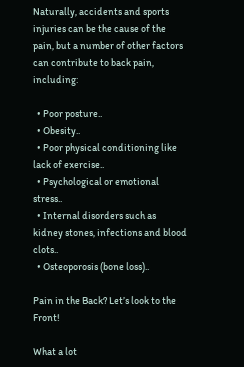Naturally, accidents and sports injuries can be the cause of the pain, but a number of other factors can contribute to back pain, including:

  • Poor posture..
  • Obesity..
  • Poor physical conditioning like lack of exercise..
  • Psychological or emotional stress..
  • Internal disorders such as kidney stones, infections and blood clots..
  • Osteoporosis (bone loss)..

Pain in the Back? Let’s look to the Front!

What a lot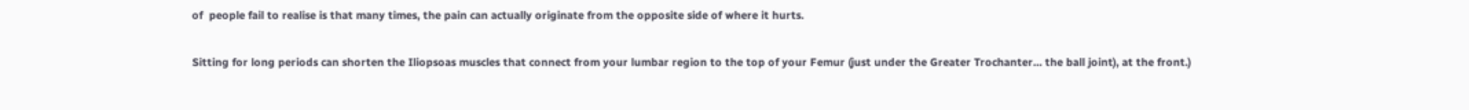of  people fail to realise is that many times, the pain can actually originate from the opposite side of where it hurts.

Sitting for long periods can shorten the Iliopsoas muscles that connect from your lumbar region to the top of your Femur (just under the Greater Trochanter… the ball joint), at the front.)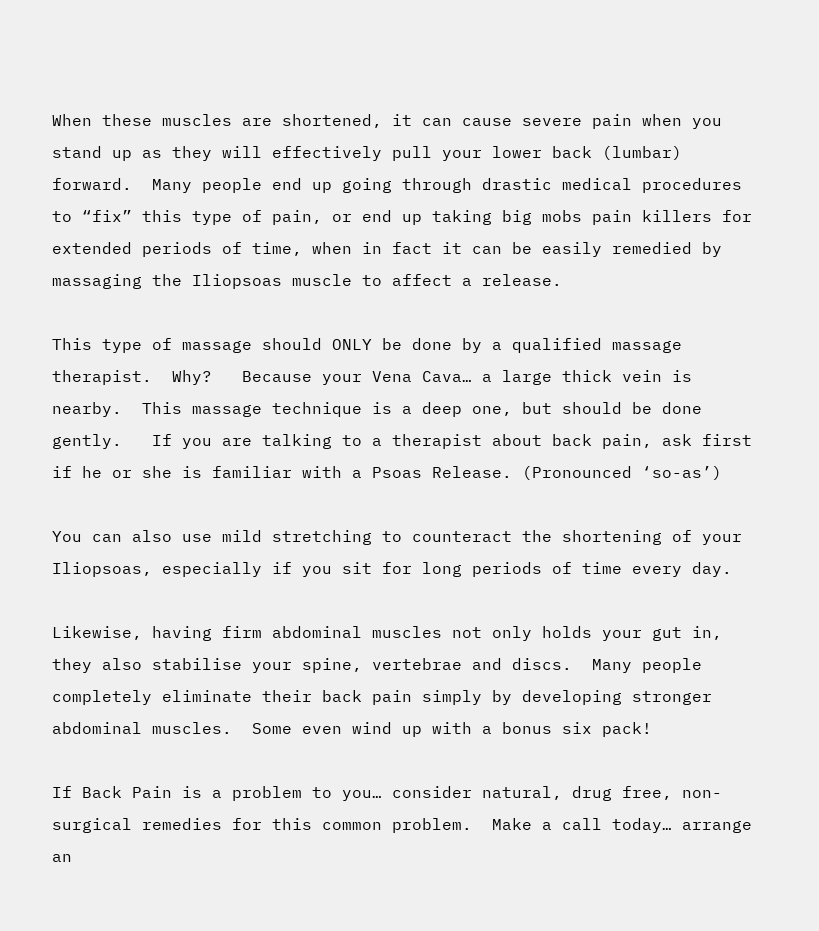When these muscles are shortened, it can cause severe pain when you stand up as they will effectively pull your lower back (lumbar) forward.  Many people end up going through drastic medical procedures to “fix” this type of pain, or end up taking big mobs pain killers for extended periods of time, when in fact it can be easily remedied by massaging the Iliopsoas muscle to affect a release.

This type of massage should ONLY be done by a qualified massage therapist.  Why?   Because your Vena Cava… a large thick vein is nearby.  This massage technique is a deep one, but should be done gently.   If you are talking to a therapist about back pain, ask first if he or she is familiar with a Psoas Release. (Pronounced ‘so-as’)

You can also use mild stretching to counteract the shortening of your Iliopsoas, especially if you sit for long periods of time every day.

Likewise, having firm abdominal muscles not only holds your gut in, they also stabilise your spine, vertebrae and discs.  Many people completely eliminate their back pain simply by developing stronger abdominal muscles.  Some even wind up with a bonus six pack!

If Back Pain is a problem to you… consider natural, drug free, non-surgical remedies for this common problem.  Make a call today… arrange an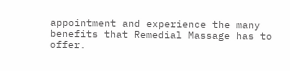appointment and experience the many benefits that Remedial Massage has to offer.